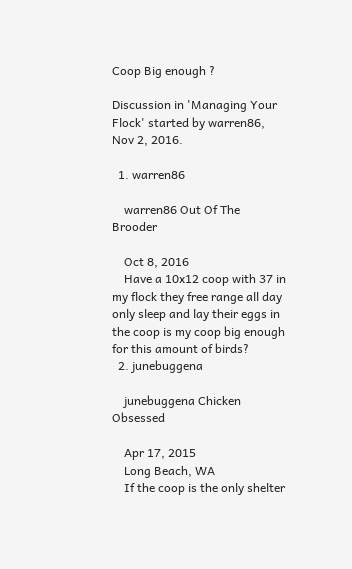Coop Big enough ?

Discussion in 'Managing Your Flock' started by warren86, Nov 2, 2016.

  1. warren86

    warren86 Out Of The Brooder

    Oct 8, 2016
    Have a 10x12 coop with 37 in my flock they free range all day only sleep and lay their eggs in the coop is my coop big enough for this amount of birds?
  2. junebuggena

    junebuggena Chicken Obsessed

    Apr 17, 2015
    Long Beach, WA
    If the coop is the only shelter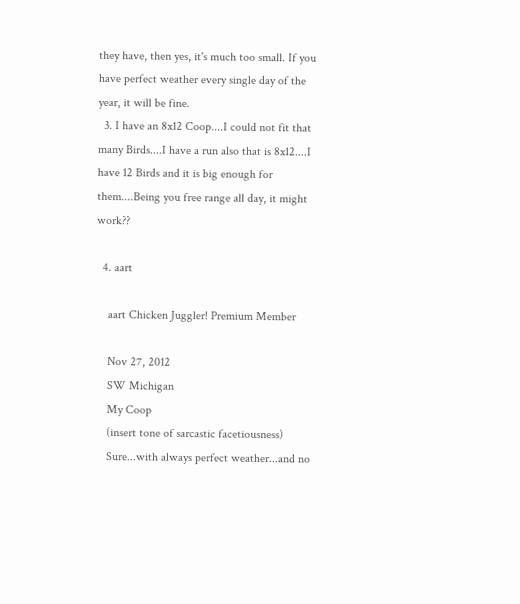they have, then yes, it's much too small. If you have perfect weather every single day of the year, it will be fine.
  3. I have an 8x12 Coop....I could not fit that many Birds....I have a run also that is 8x12....I have 12 Birds and it is big enough for them....Being you free range all day, it might work??

  4. aart

    aart Chicken Juggler! Premium Member

    Nov 27, 2012
    SW Michigan
    My Coop
    (insert tone of sarcastic facetiousness)
    Sure...with always perfect weather...and no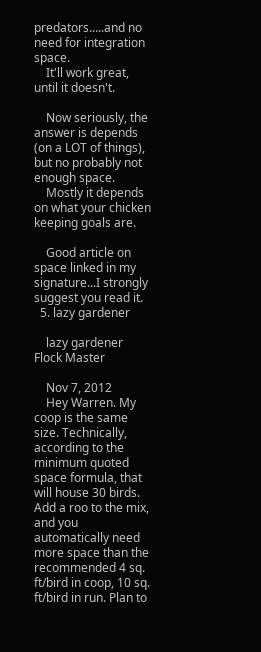predators.....and no need for integration space.
    It'll work great, until it doesn't.

    Now seriously, the answer is depends (on a LOT of things), but no probably not enough space.
    Mostly it depends on what your chicken keeping goals are.

    Good article on space linked in my signature...I strongly suggest you read it.
  5. lazy gardener

    lazy gardener Flock Master

    Nov 7, 2012
    Hey Warren. My coop is the same size. Technically, according to the minimum quoted space formula, that will house 30 birds. Add a roo to the mix, and you automatically need more space than the recommended 4 sq. ft/bird in coop, 10 sq. ft/bird in run. Plan to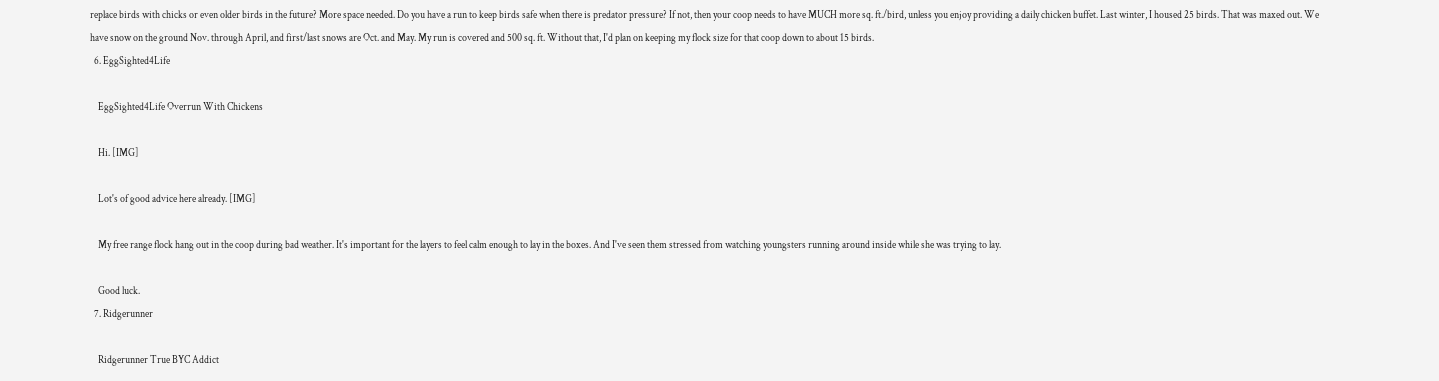replace birds with chicks or even older birds in the future? More space needed. Do you have a run to keep birds safe when there is predator pressure? If not, then your coop needs to have MUCH more sq. ft./bird, unless you enjoy providing a daily chicken buffet. Last winter, I housed 25 birds. That was maxed out. We have snow on the ground Nov. through April, and first/last snows are Oct. and May. My run is covered and 500 sq. ft. Without that, I'd plan on keeping my flock size for that coop down to about 15 birds.
  6. EggSighted4Life

    EggSighted4Life Overrun With Chickens

    Hi. [IMG]

    Lot's of good advice here already. [IMG]

    My free range flock hang out in the coop during bad weather. It's important for the layers to feel calm enough to lay in the boxes. And I've seen them stressed from watching youngsters running around inside while she was trying to lay.

    Good luck.
  7. Ridgerunner

    Ridgerunner True BYC Addict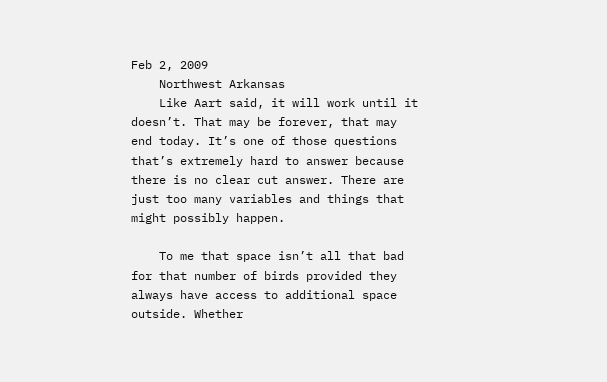Feb 2, 2009
    Northwest Arkansas
    Like Aart said, it will work until it doesn’t. That may be forever, that may end today. It’s one of those questions that’s extremely hard to answer because there is no clear cut answer. There are just too many variables and things that might possibly happen.

    To me that space isn’t all that bad for that number of birds provided they always have access to additional space outside. Whether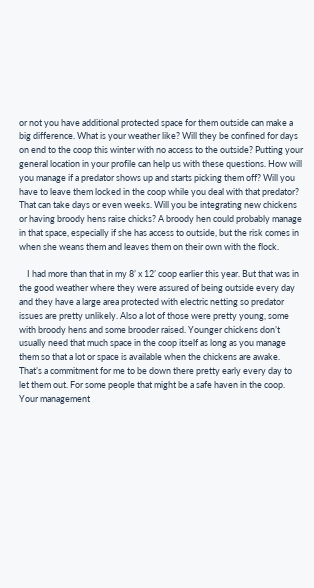or not you have additional protected space for them outside can make a big difference. What is your weather like? Will they be confined for days on end to the coop this winter with no access to the outside? Putting your general location in your profile can help us with these questions. How will you manage if a predator shows up and starts picking them off? Will you have to leave them locked in the coop while you deal with that predator? That can take days or even weeks. Will you be integrating new chickens or having broody hens raise chicks? A broody hen could probably manage in that space, especially if she has access to outside, but the risk comes in when she weans them and leaves them on their own with the flock.

    I had more than that in my 8’ x 12’ coop earlier this year. But that was in the good weather where they were assured of being outside every day and they have a large area protected with electric netting so predator issues are pretty unlikely. Also a lot of those were pretty young, some with broody hens and some brooder raised. Younger chickens don’t usually need that much space in the coop itself as long as you manage them so that a lot or space is available when the chickens are awake. That’s a commitment for me to be down there pretty early every day to let them out. For some people that might be a safe haven in the coop. Your management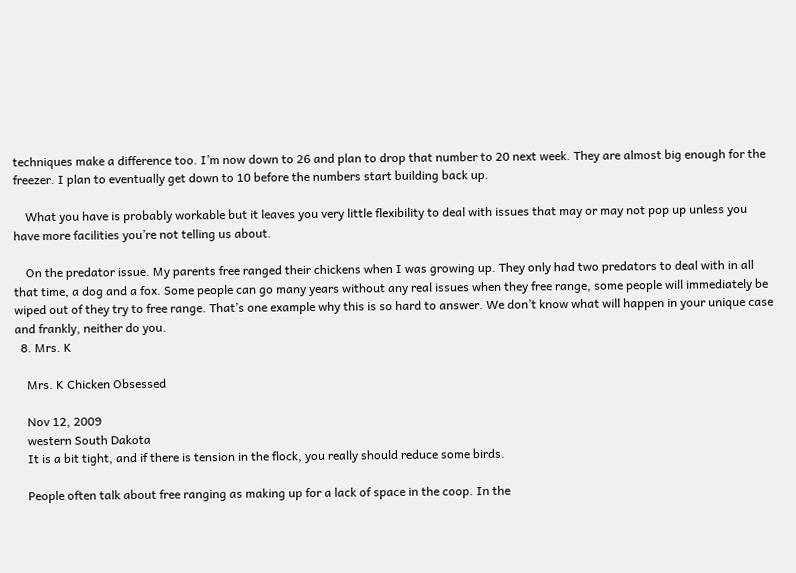techniques make a difference too. I’m now down to 26 and plan to drop that number to 20 next week. They are almost big enough for the freezer. I plan to eventually get down to 10 before the numbers start building back up.

    What you have is probably workable but it leaves you very little flexibility to deal with issues that may or may not pop up unless you have more facilities you’re not telling us about.

    On the predator issue. My parents free ranged their chickens when I was growing up. They only had two predators to deal with in all that time, a dog and a fox. Some people can go many years without any real issues when they free range, some people will immediately be wiped out of they try to free range. That’s one example why this is so hard to answer. We don’t know what will happen in your unique case and frankly, neither do you.
  8. Mrs. K

    Mrs. K Chicken Obsessed

    Nov 12, 2009
    western South Dakota
    It is a bit tight, and if there is tension in the flock, you really should reduce some birds.

    People often talk about free ranging as making up for a lack of space in the coop. In the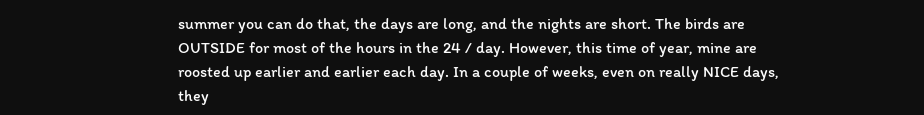summer you can do that, the days are long, and the nights are short. The birds are OUTSIDE for most of the hours in the 24 / day. However, this time of year, mine are roosted up earlier and earlier each day. In a couple of weeks, even on really NICE days, they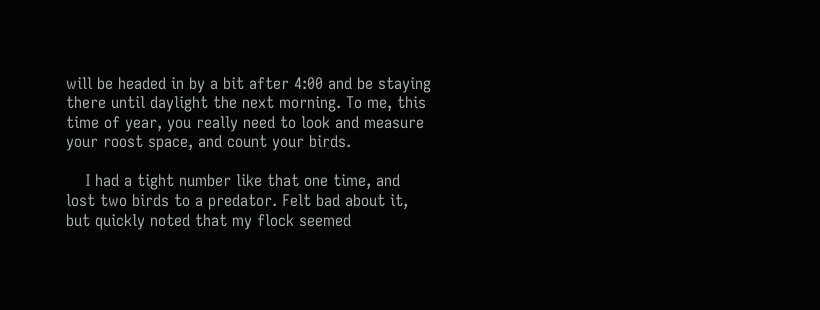will be headed in by a bit after 4:00 and be staying there until daylight the next morning. To me, this time of year, you really need to look and measure your roost space, and count your birds.

    I had a tight number like that one time, and lost two birds to a predator. Felt bad about it, but quickly noted that my flock seemed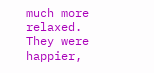much more relaxed. They were happier,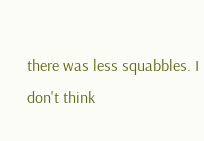there was less squabbles. I don't think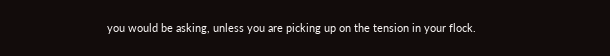you would be asking, unless you are picking up on the tension in your flock.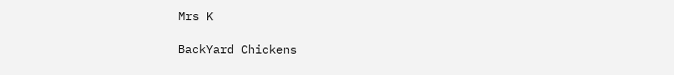Mrs K

BackYard Chickens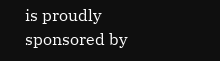is proudly sponsored by